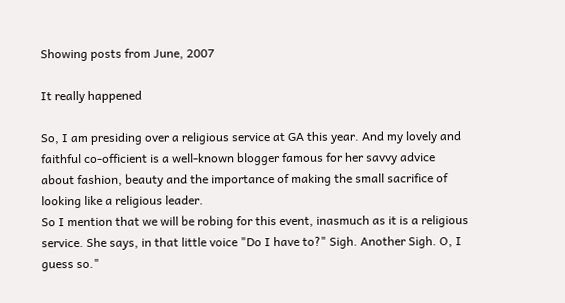Showing posts from June, 2007

It really happened

So, I am presiding over a religious service at GA this year. And my lovely and faithful co-officient is a well-known blogger famous for her savvy advice about fashion, beauty and the importance of making the small sacrifice of looking like a religious leader.
So I mention that we will be robing for this event, inasmuch as it is a religious service. She says, in that little voice "Do I have to?" Sigh. Another Sigh. O, I guess so."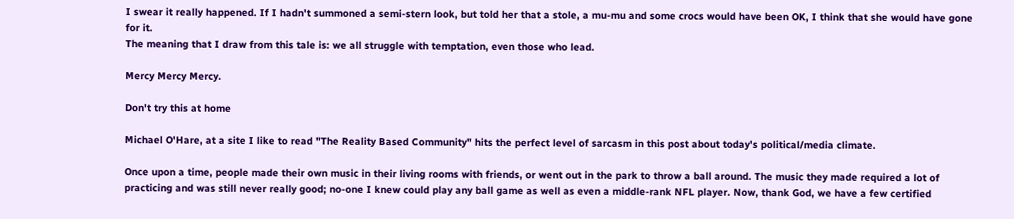I swear it really happened. If I hadn't summoned a semi-stern look, but told her that a stole, a mu-mu and some crocs would have been OK, I think that she would have gone for it.
The meaning that I draw from this tale is: we all struggle with temptation, even those who lead.

Mercy Mercy Mercy.

Don't try this at home

Michael O'Hare, at a site I like to read "The Reality Based Community" hits the perfect level of sarcasm in this post about today's political/media climate.

Once upon a time, people made their own music in their living rooms with friends, or went out in the park to throw a ball around. The music they made required a lot of practicing and was still never really good; no-one I knew could play any ball game as well as even a middle-rank NFL player. Now, thank God, we have a few certified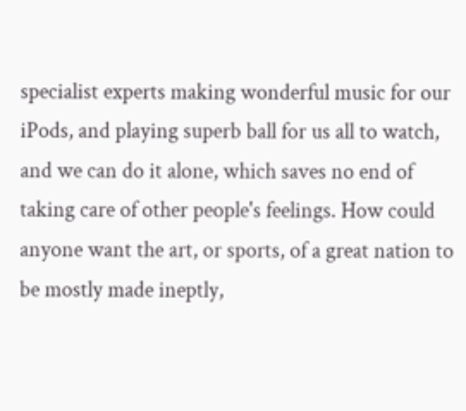specialist experts making wonderful music for our iPods, and playing superb ball for us all to watch, and we can do it alone, which saves no end of taking care of other people's feelings. How could anyone want the art, or sports, of a great nation to be mostly made ineptly,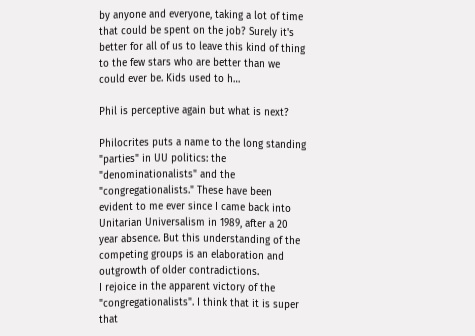by anyone and everyone, taking a lot of time that could be spent on the job? Surely it's better for all of us to leave this kind of thing to the few stars who are better than we could ever be. Kids used to h…

Phil is perceptive again but what is next?

Philocrites puts a name to the long standing "parties" in UU politics: the "denominationalists" and the "congregationalists." These have been evident to me ever since I came back into Unitarian Universalism in 1989, after a 20 year absence. But this understanding of the competing groups is an elaboration and outgrowth of older contradictions.
I rejoice in the apparent victory of the "congregationalists". I think that it is super that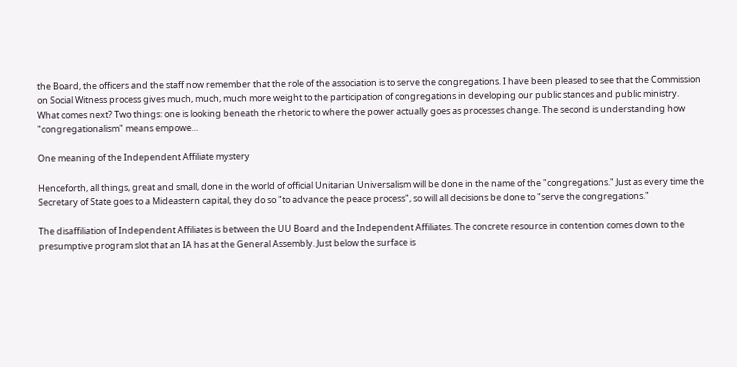the Board, the officers and the staff now remember that the role of the association is to serve the congregations. I have been pleased to see that the Commission on Social Witness process gives much, much, much more weight to the participation of congregations in developing our public stances and public ministry.
What comes next? Two things: one is looking beneath the rhetoric to where the power actually goes as processes change. The second is understanding how "congregationalism" means empowe…

One meaning of the Independent Affiliate mystery

Henceforth, all things, great and small, done in the world of official Unitarian Universalism will be done in the name of the "congregations." Just as every time the Secretary of State goes to a Mideastern capital, they do so "to advance the peace process", so will all decisions be done to "serve the congregations."

The disaffiliation of Independent Affiliates is between the UU Board and the Independent Affiliates. The concrete resource in contention comes down to the presumptive program slot that an IA has at the General Assembly. Just below the surface is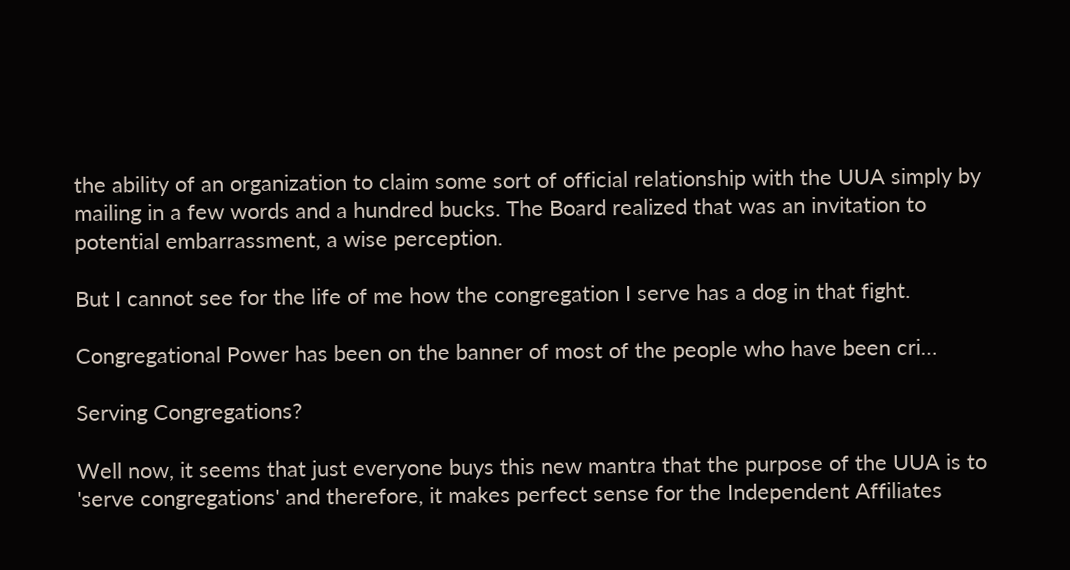the ability of an organization to claim some sort of official relationship with the UUA simply by mailing in a few words and a hundred bucks. The Board realized that was an invitation to potential embarrassment, a wise perception.

But I cannot see for the life of me how the congregation I serve has a dog in that fight.

Congregational Power has been on the banner of most of the people who have been cri…

Serving Congregations?

Well now, it seems that just everyone buys this new mantra that the purpose of the UUA is to 'serve congregations' and therefore, it makes perfect sense for the Independent Affiliates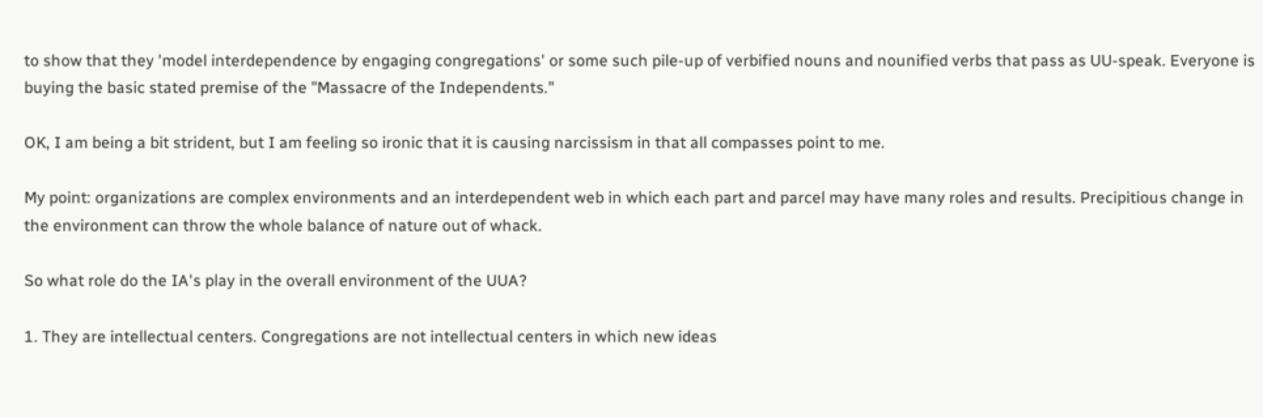to show that they 'model interdependence by engaging congregations' or some such pile-up of verbified nouns and nounified verbs that pass as UU-speak. Everyone is buying the basic stated premise of the "Massacre of the Independents."

OK, I am being a bit strident, but I am feeling so ironic that it is causing narcissism in that all compasses point to me.

My point: organizations are complex environments and an interdependent web in which each part and parcel may have many roles and results. Precipitious change in the environment can throw the whole balance of nature out of whack.

So what role do the IA's play in the overall environment of the UUA?

1. They are intellectual centers. Congregations are not intellectual centers in which new ideas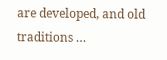are developed, and old traditions …